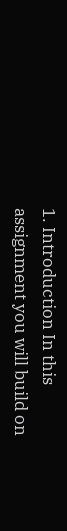1. Introduction In this assignment you will build on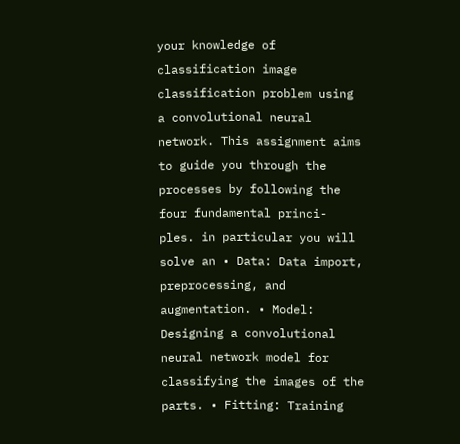your knowledge of classification image classification problem using a convolutional neural network. This assignment aims to guide you through the processes by following the four fundamental princi- ples. in particular you will solve an • Data: Data import, preprocessing, and augmentation. • Model: Designing a convolutional neural network model for classifying the images of the parts. • Fitting: Training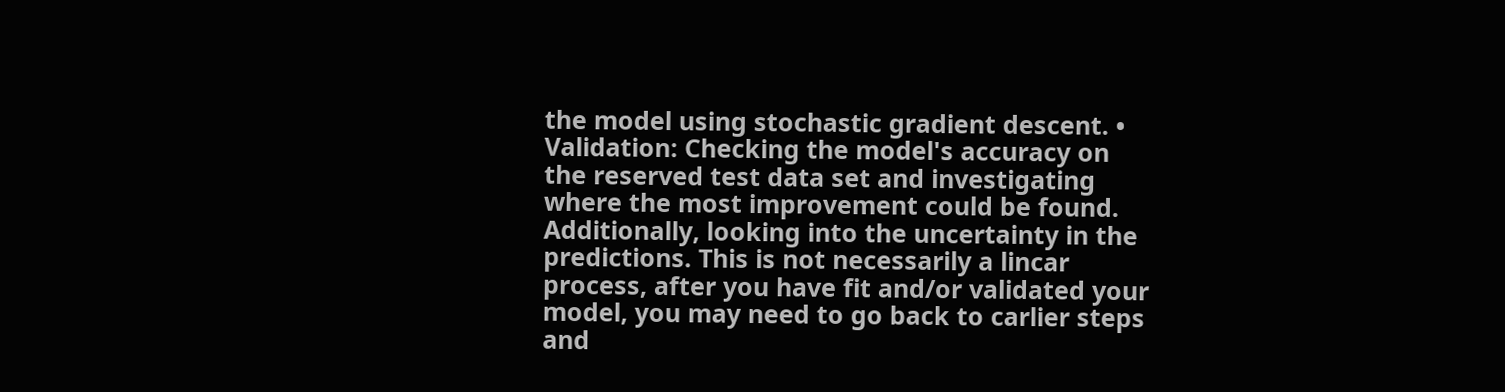the model using stochastic gradient descent. • Validation: Checking the model's accuracy on the reserved test data set and investigating where the most improvement could be found. Additionally, looking into the uncertainty in the predictions. This is not necessarily a lincar process, after you have fit and/or validated your model, you may need to go back to carlier steps and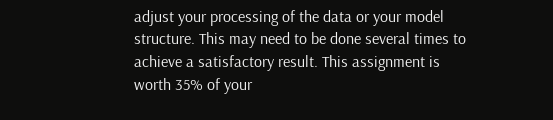adjust your processing of the data or your model structure. This may need to be done several times to achieve a satisfactory result. This assignment is worth 35% of your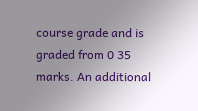course grade and is graded from 0 35 marks. An additional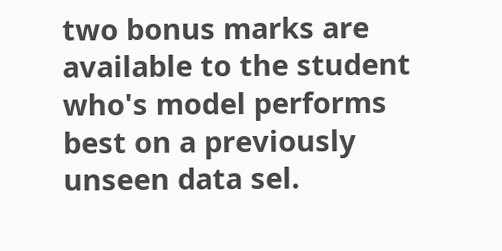two bonus marks are available to the student who's model performs best on a previously unseen data sel.